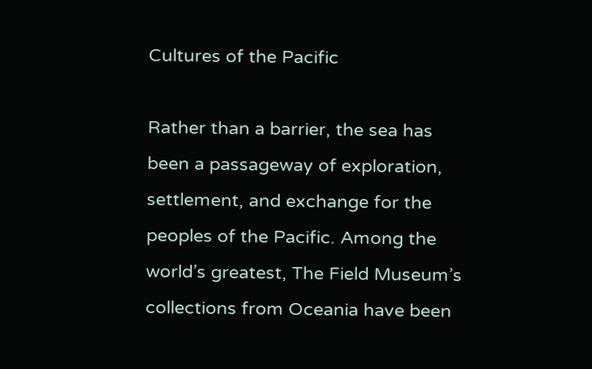Cultures of the Pacific

Rather than a barrier, the sea has been a passageway of exploration, settlement, and exchange for the peoples of the Pacific. Among the world’s greatest, The Field Museum’s collections from Oceania have been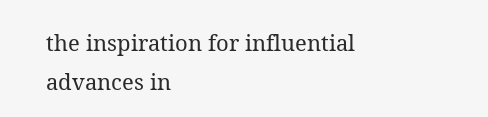the inspiration for influential advances in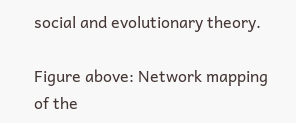social and evolutionary theory.

Figure above: Network mapping of the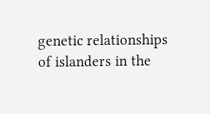genetic relationships of islanders in the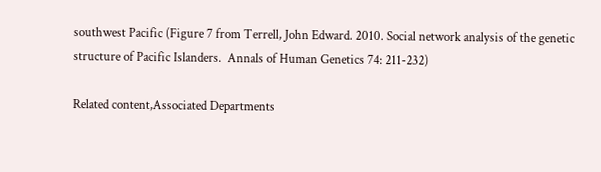southwest Pacific (Figure 7 from Terrell, John Edward. 2010. Social network analysis of the genetic structure of Pacific Islanders.  Annals of Human Genetics 74: 211-232)

Related content,Associated Departments